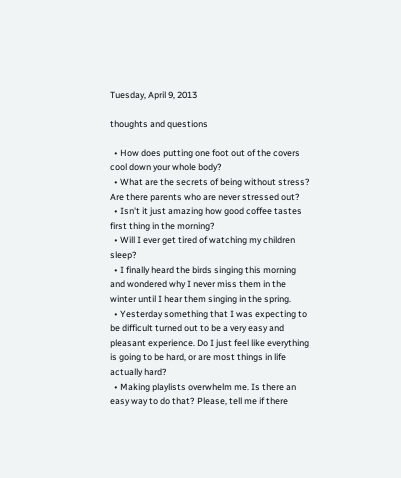Tuesday, April 9, 2013

thoughts and questions

  • How does putting one foot out of the covers cool down your whole body?
  • What are the secrets of being without stress? Are there parents who are never stressed out?
  • Isn't it just amazing how good coffee tastes first thing in the morning?
  • Will I ever get tired of watching my children sleep?
  • I finally heard the birds singing this morning and wondered why I never miss them in the winter until I hear them singing in the spring.
  • Yesterday something that I was expecting to be difficult turned out to be a very easy and pleasant experience. Do I just feel like everything is going to be hard, or are most things in life actually hard?
  • Making playlists overwhelm me. Is there an easy way to do that? Please, tell me if there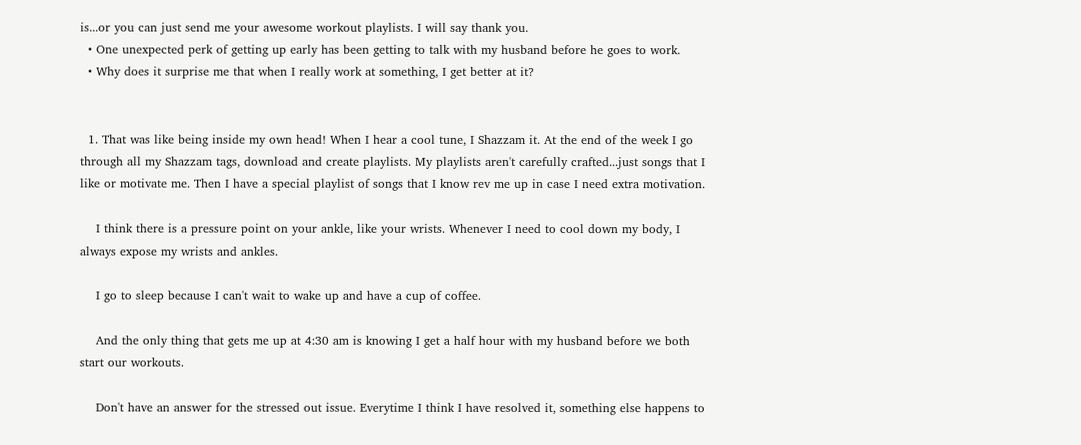is...or you can just send me your awesome workout playlists. I will say thank you.
  • One unexpected perk of getting up early has been getting to talk with my husband before he goes to work.
  • Why does it surprise me that when I really work at something, I get better at it?


  1. That was like being inside my own head! When I hear a cool tune, I Shazzam it. At the end of the week I go through all my Shazzam tags, download and create playlists. My playlists aren't carefully crafted...just songs that I like or motivate me. Then I have a special playlist of songs that I know rev me up in case I need extra motivation.

    I think there is a pressure point on your ankle, like your wrists. Whenever I need to cool down my body, I always expose my wrists and ankles.

    I go to sleep because I can't wait to wake up and have a cup of coffee.

    And the only thing that gets me up at 4:30 am is knowing I get a half hour with my husband before we both start our workouts.

    Don't have an answer for the stressed out issue. Everytime I think I have resolved it, something else happens to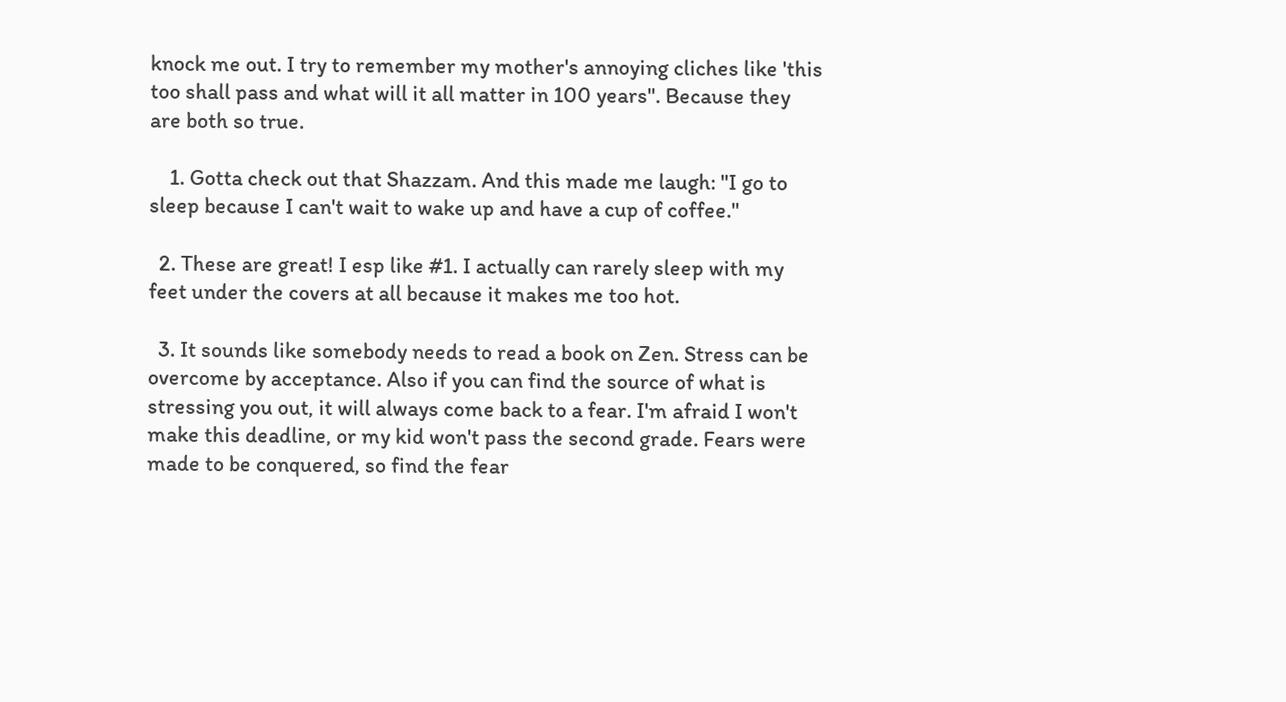knock me out. I try to remember my mother's annoying cliches like 'this too shall pass and what will it all matter in 100 years". Because they are both so true.

    1. Gotta check out that Shazzam. And this made me laugh: "I go to sleep because I can't wait to wake up and have a cup of coffee."

  2. These are great! I esp like #1. I actually can rarely sleep with my feet under the covers at all because it makes me too hot.

  3. It sounds like somebody needs to read a book on Zen. Stress can be overcome by acceptance. Also if you can find the source of what is stressing you out, it will always come back to a fear. I'm afraid I won't make this deadline, or my kid won't pass the second grade. Fears were made to be conquered, so find the fear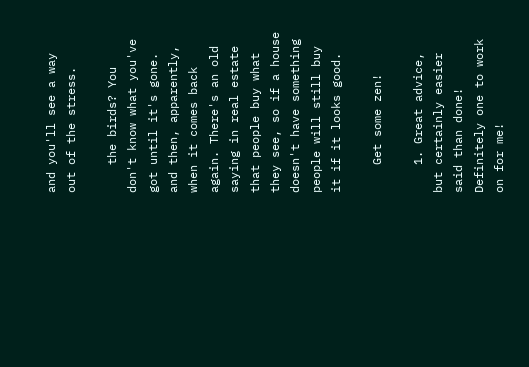and you'll see a way out of the stress.

    the birds? You don't know what you've got until it's gone. and then, apparently, when it comes back again. There's an old saying in real estate that people buy what they see, so if a house doesn't have something people will still buy it if it looks good.

    Get some zen!

    1. Great advice, but certainly easier said than done! Definitely one to work on for me!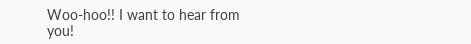Woo-hoo!! I want to hear from you!